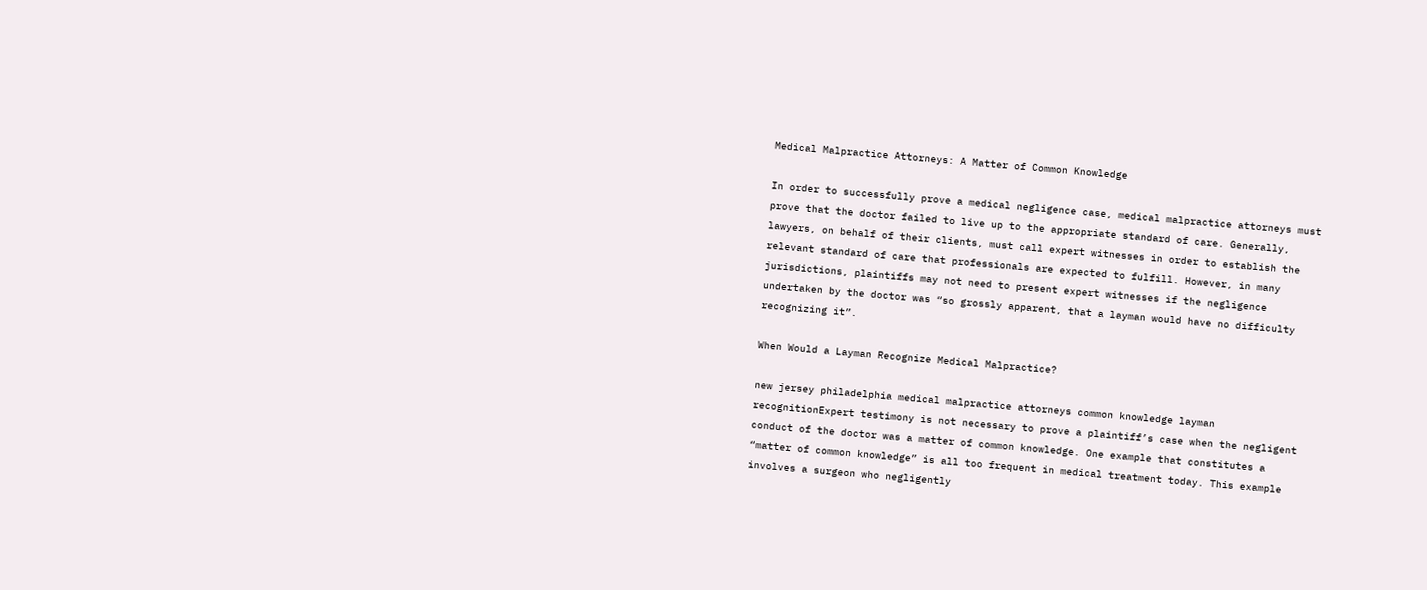Medical Malpractice Attorneys: A Matter of Common Knowledge

In order to successfully prove a medical negligence case, medical malpractice attorneys must prove that the doctor failed to live up to the appropriate standard of care. Generally, lawyers, on behalf of their clients, must call expert witnesses in order to establish the relevant standard of care that professionals are expected to fulfill. However, in many jurisdictions, plaintiffs may not need to present expert witnesses if the negligence undertaken by the doctor was “so grossly apparent, that a layman would have no difficulty recognizing it”.

When Would a Layman Recognize Medical Malpractice?

new jersey philadelphia medical malpractice attorneys common knowledge layman recognitionExpert testimony is not necessary to prove a plaintiff’s case when the negligent conduct of the doctor was a matter of common knowledge. One example that constitutes a “matter of common knowledge” is all too frequent in medical treatment today. This example involves a surgeon who negligently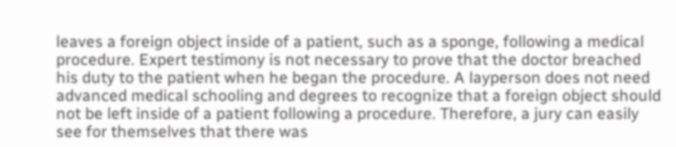leaves a foreign object inside of a patient, such as a sponge, following a medical procedure. Expert testimony is not necessary to prove that the doctor breached his duty to the patient when he began the procedure. A layperson does not need advanced medical schooling and degrees to recognize that a foreign object should not be left inside of a patient following a procedure. Therefore, a jury can easily see for themselves that there was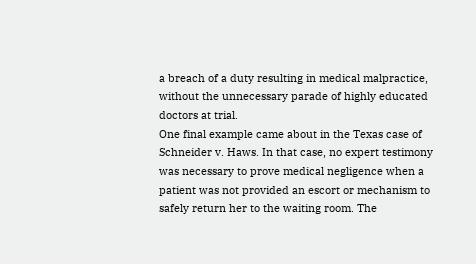a breach of a duty resulting in medical malpractice, without the unnecessary parade of highly educated doctors at trial.
One final example came about in the Texas case of Schneider v. Haws. In that case, no expert testimony was necessary to prove medical negligence when a patient was not provided an escort or mechanism to safely return her to the waiting room. The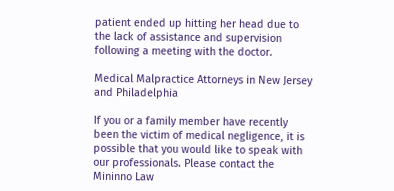patient ended up hitting her head due to the lack of assistance and supervision following a meeting with the doctor.

Medical Malpractice Attorneys in New Jersey and Philadelphia

If you or a family member have recently been the victim of medical negligence, it is possible that you would like to speak with our professionals. Please contact the Mininno Law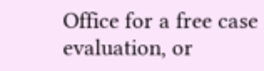Office for a free case evaluation, or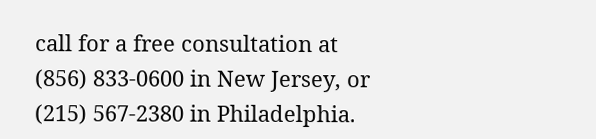call for a free consultation at (856) 833-0600 in New Jersey, or (215) 567-2380 in Philadelphia.